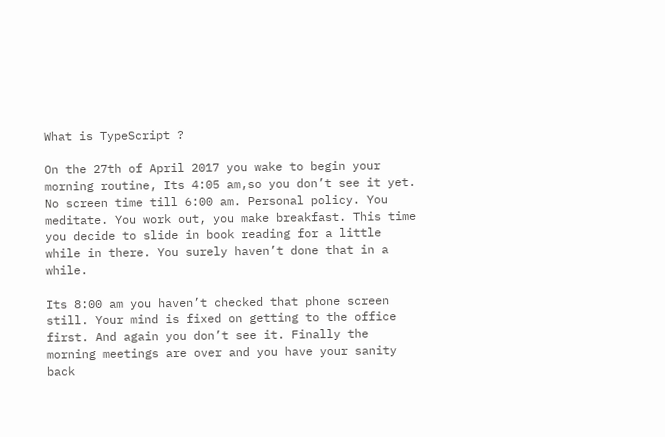What is TypeScript ?

On the 27th of April 2017 you wake to begin your morning routine, Its 4:05 am,so you don’t see it yet. No screen time till 6:00 am. Personal policy. You meditate. You work out, you make breakfast. This time you decide to slide in book reading for a little while in there. You surely haven’t done that in a while.

Its 8:00 am you haven’t checked that phone screen still. Your mind is fixed on getting to the office first. And again you don’t see it. Finally the morning meetings are over and you have your sanity back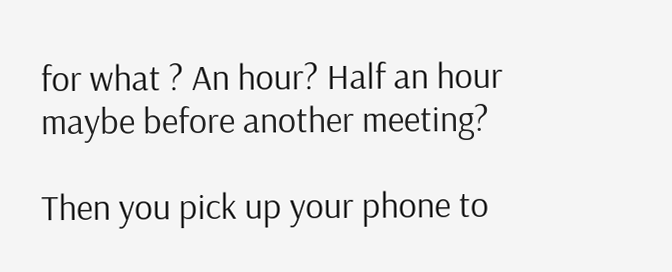for what ? An hour? Half an hour maybe before another meeting?

Then you pick up your phone to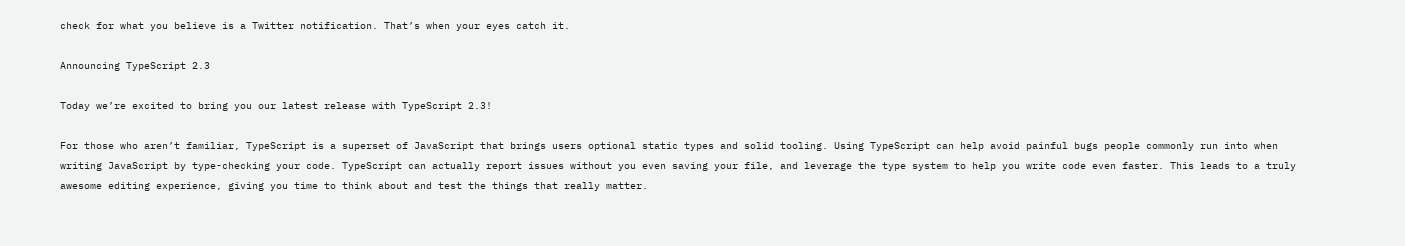check for what you believe is a Twitter notification. That’s when your eyes catch it.

Announcing TypeScript 2.3

Today we’re excited to bring you our latest release with TypeScript 2.3!

For those who aren’t familiar, TypeScript is a superset of JavaScript that brings users optional static types and solid tooling. Using TypeScript can help avoid painful bugs people commonly run into when writing JavaScript by type-checking your code. TypeScript can actually report issues without you even saving your file, and leverage the type system to help you write code even faster. This leads to a truly awesome editing experience, giving you time to think about and test the things that really matter.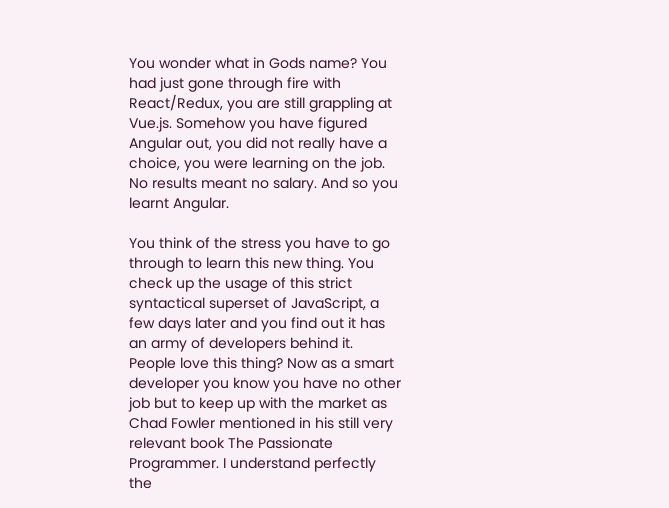You wonder what in Gods name? You had just gone through fire with React/Redux, you are still grappling at Vue.js. Somehow you have figured Angular out, you did not really have a choice, you were learning on the job. No results meant no salary. And so you learnt Angular.

You think of the stress you have to go through to learn this new thing. You check up the usage of this strict syntactical superset of JavaScript, a few days later and you find out it has an army of developers behind it. People love this thing? Now as a smart developer you know you have no other job but to keep up with the market as Chad Fowler mentioned in his still very relevant book The Passionate Programmer. I understand perfectly the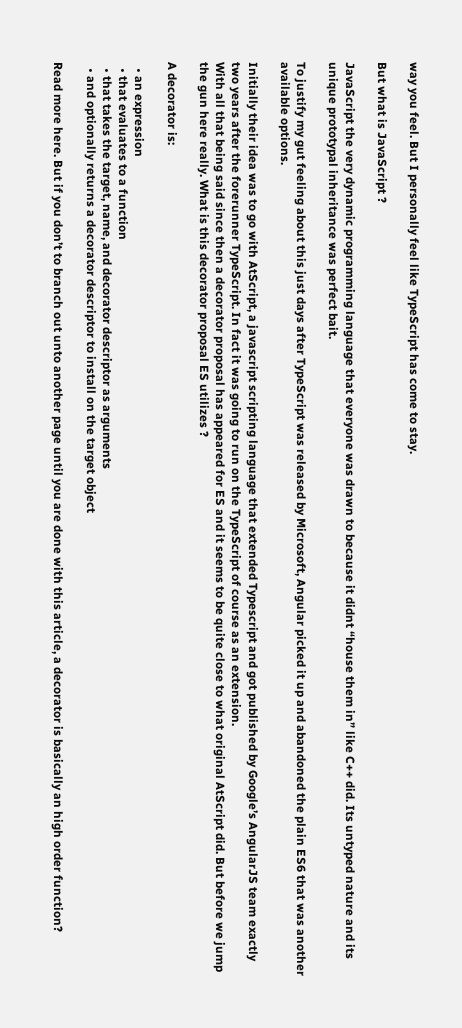way you feel. But I personally feel like TypeScript has come to stay.

But what is JavaScript ?

JavaScript the very dynamic programming language that everyone was drawn to because it didnt “house them in” like C++ did. Its untyped nature and its unique prototypal inheritance was perfect bait.

To justify my gut feeling about this just days after TypeScript was released by Microsoft, Angular picked it up and abandoned the plain ES6 that was another available options.

Initially their idea was to go with AtScript, a javascript scripting language that extended Typescript and got published by Google’s AngularJS team exactly two years after the forerunner TypeScript. In fact it was going to run on the TypeScript of course as an extension.
With all that being said since then a decorator proposal has appeared for ES and it seems to be quite close to what original AtScript did. But before we jump the gun here really. What is this decorator proposal ES utilizes ?

A decorator is:

  • an expression
  • that evaluates to a function
  • that takes the target, name, and decorator descriptor as arguments
  • and optionally returns a decorator descriptor to install on the target object

Read more here. But if you don’t to branch out unto another page until you are done with this article, a decorator is basically an high order function?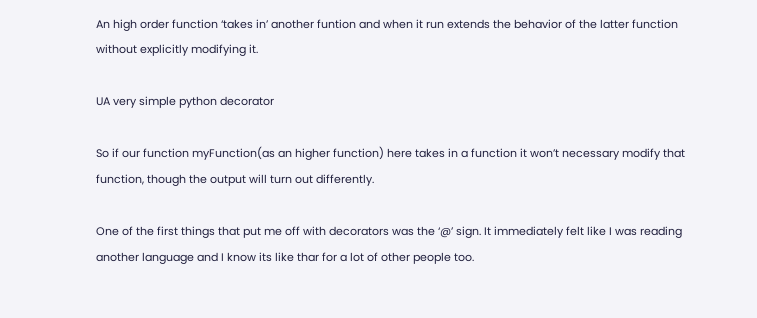An high order function ‘takes in’ another funtion and when it run extends the behavior of the latter function without explicitly modifying it.

UA very simple python decorator

So if our function myFunction(as an higher function) here takes in a function it won’t necessary modify that function, though the output will turn out differently.

One of the first things that put me off with decorators was the ‘@’ sign. It immediately felt like I was reading another language and I know its like thar for a lot of other people too.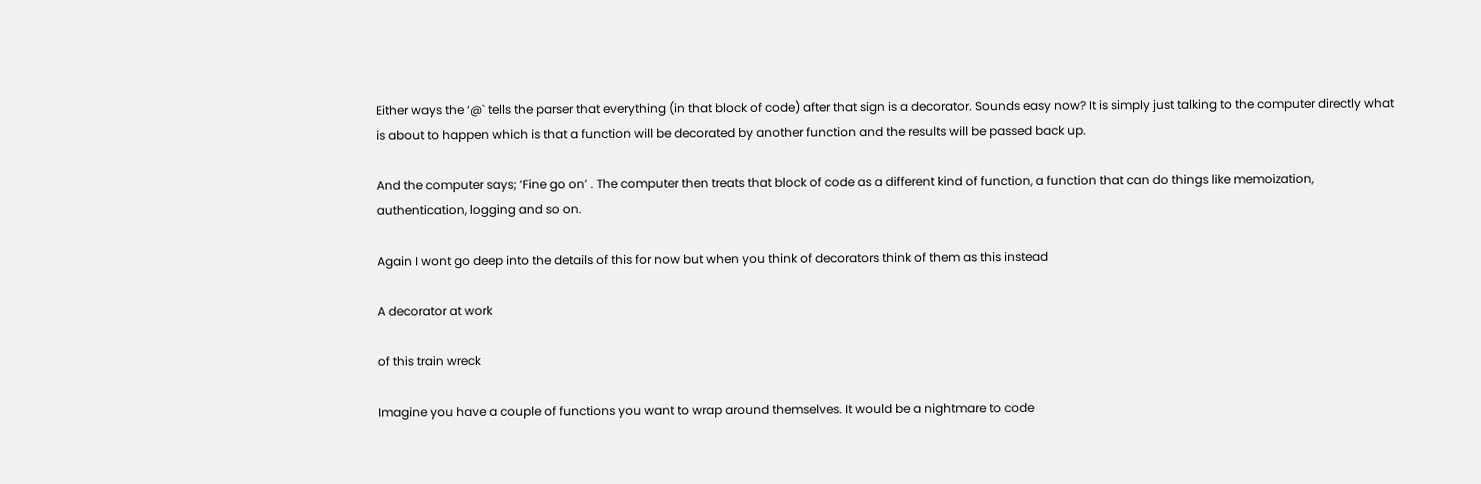Either ways the ‘@` tells the parser that everything (in that block of code) after that sign is a decorator. Sounds easy now? It is simply just talking to the computer directly what is about to happen which is that a function will be decorated by another function and the results will be passed back up.

And the computer says; ‘Fine go on’ . The computer then treats that block of code as a different kind of function, a function that can do things like memoization, authentication, logging and so on.

Again I wont go deep into the details of this for now but when you think of decorators think of them as this instead

A decorator at work

of this train wreck

Imagine you have a couple of functions you want to wrap around themselves. It would be a nightmare to code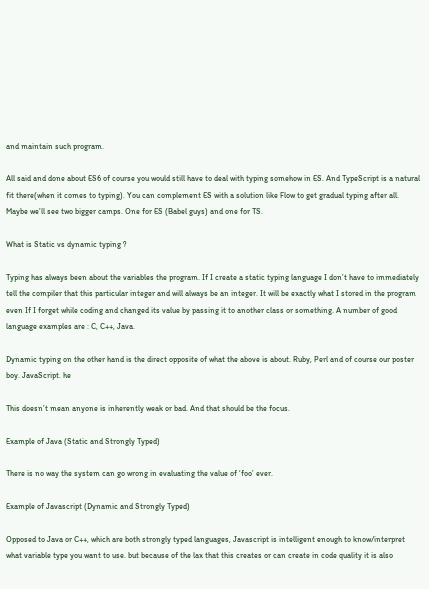and maintain such program.

All said and done about ES6 of course you would still have to deal with typing somehow in ES. And TypeScript is a natural fit there(when it comes to typing). You can complement ES with a solution like Flow to get gradual typing after all. Maybe we’ll see two bigger camps. One for ES (Babel guys) and one for TS.

What is Static vs dynamic typing ?

Typing has always been about the variables the program. If I create a static typing language I don’t have to immediately tell the compiler that this particular integer and will always be an integer. It will be exactly what I stored in the program even If I forget while coding and changed its value by passing it to another class or something. A number of good language examples are : C, C++, Java.

Dynamic typing on the other hand is the direct opposite of what the above is about. Ruby, Perl and of course our poster boy. JavaScript. he

This doesn’t mean anyone is inherently weak or bad. And that should be the focus.

Example of Java (Static and Strongly Typed)

There is no way the system can go wrong in evaluating the value of ‘foo’ ever.

Example of Javascript (Dynamic and Strongly Typed)

Opposed to Java or C++, which are both strongly typed languages, Javascript is intelligent enough to know/interpret what variable type you want to use. but because of the lax that this creates or can create in code quality it is also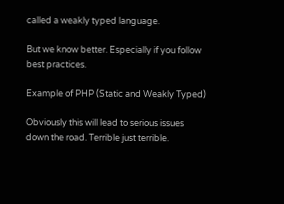called a weakly typed language.

But we know better. Especially if you follow best practices.

Example of PHP (Static and Weakly Typed)

Obviously this will lead to serious issues down the road. Terrible just terrible.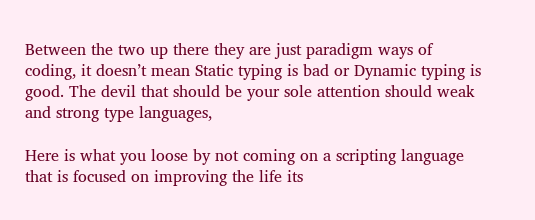Between the two up there they are just paradigm ways of coding, it doesn’t mean Static typing is bad or Dynamic typing is good. The devil that should be your sole attention should weak and strong type languages,

Here is what you loose by not coming on a scripting language that is focused on improving the life its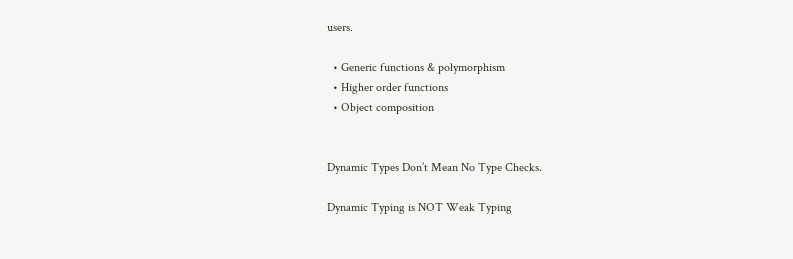users.

  • Generic functions & polymorphism
  • Higher order functions
  • Object composition


Dynamic Types Don’t Mean No Type Checks.

Dynamic Typing is NOT Weak Typing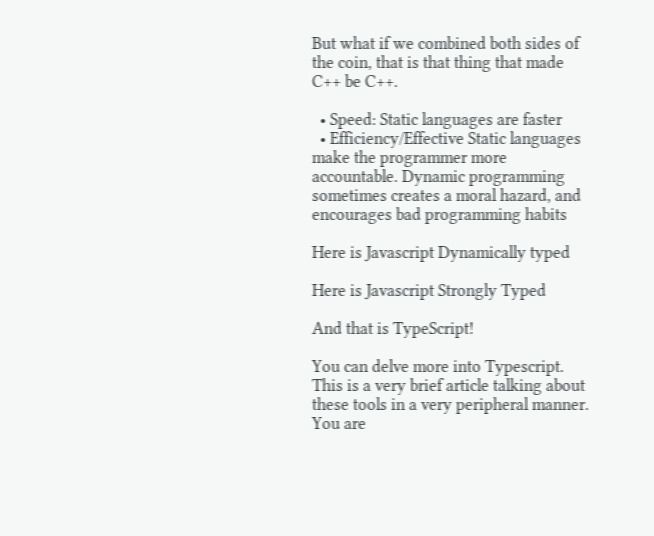But what if we combined both sides of the coin, that is that thing that made C++ be C++.

  • Speed: Static languages are faster
  • Efficiency/Effective Static languages make the programmer more accountable. Dynamic programming sometimes creates a moral hazard, and encourages bad programming habits

Here is Javascript Dynamically typed

Here is Javascript Strongly Typed

And that is TypeScript!

You can delve more into Typescript. This is a very brief article talking about these tools in a very peripheral manner. You are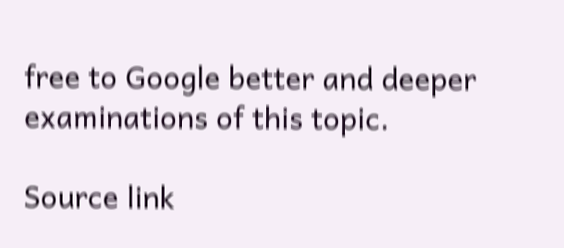free to Google better and deeper examinations of this topic.

Source link